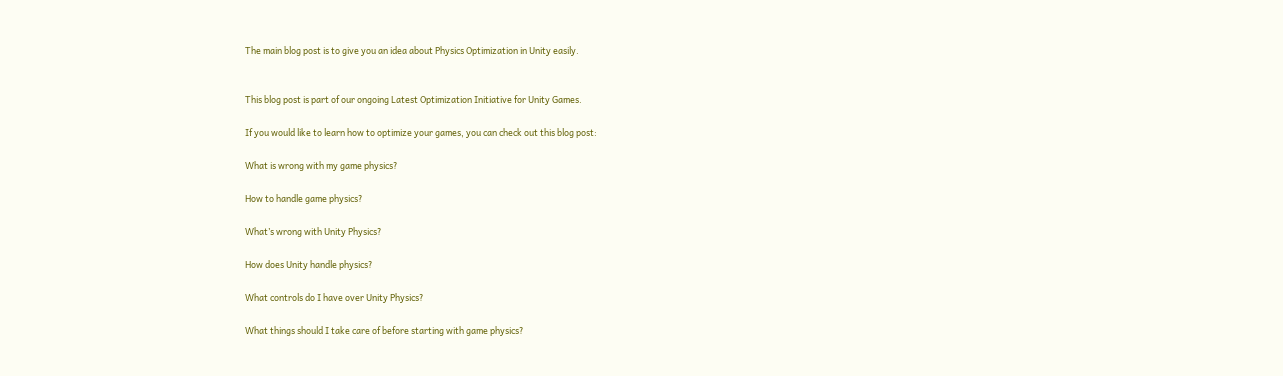The main blog post is to give you an idea about Physics Optimization in Unity easily.


This blog post is part of our ongoing Latest Optimization Initiative for Unity Games.

If you would like to learn how to optimize your games, you can check out this blog post:

What is wrong with my game physics?

How to handle game physics?

What’s wrong with Unity Physics?

How does Unity handle physics?

What controls do I have over Unity Physics?

What things should I take care of before starting with game physics?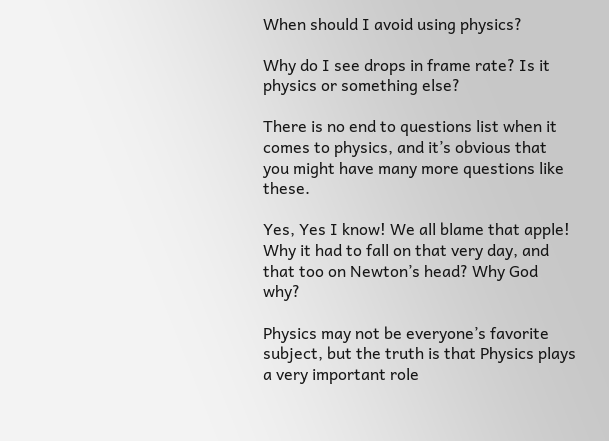When should I avoid using physics?

Why do I see drops in frame rate? Is it physics or something else?

There is no end to questions list when it comes to physics, and it’s obvious that you might have many more questions like these.

Yes, Yes I know! We all blame that apple! Why it had to fall on that very day, and that too on Newton’s head? Why God why?

Physics may not be everyone’s favorite subject, but the truth is that Physics plays a very important role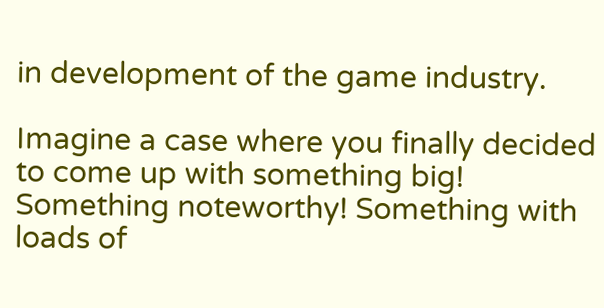in development of the game industry.

Imagine a case where you finally decided to come up with something big! Something noteworthy! Something with loads of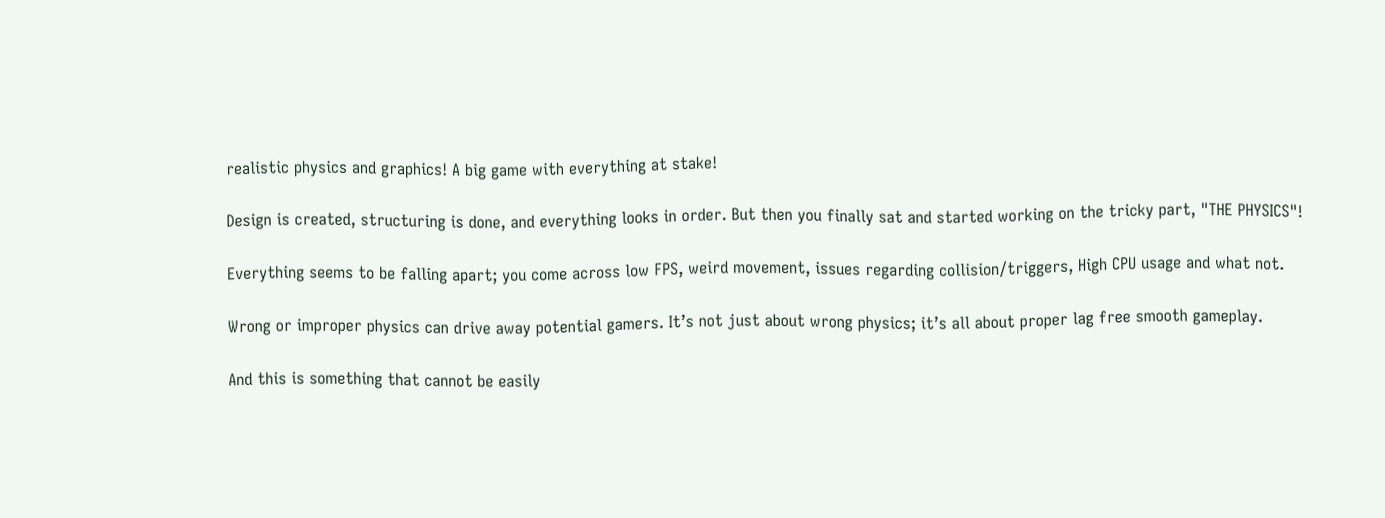realistic physics and graphics! A big game with everything at stake!

Design is created, structuring is done, and everything looks in order. But then you finally sat and started working on the tricky part, "THE PHYSICS"!

Everything seems to be falling apart; you come across low FPS, weird movement, issues regarding collision/triggers, High CPU usage and what not.

Wrong or improper physics can drive away potential gamers. It’s not just about wrong physics; it’s all about proper lag free smooth gameplay.

And this is something that cannot be easily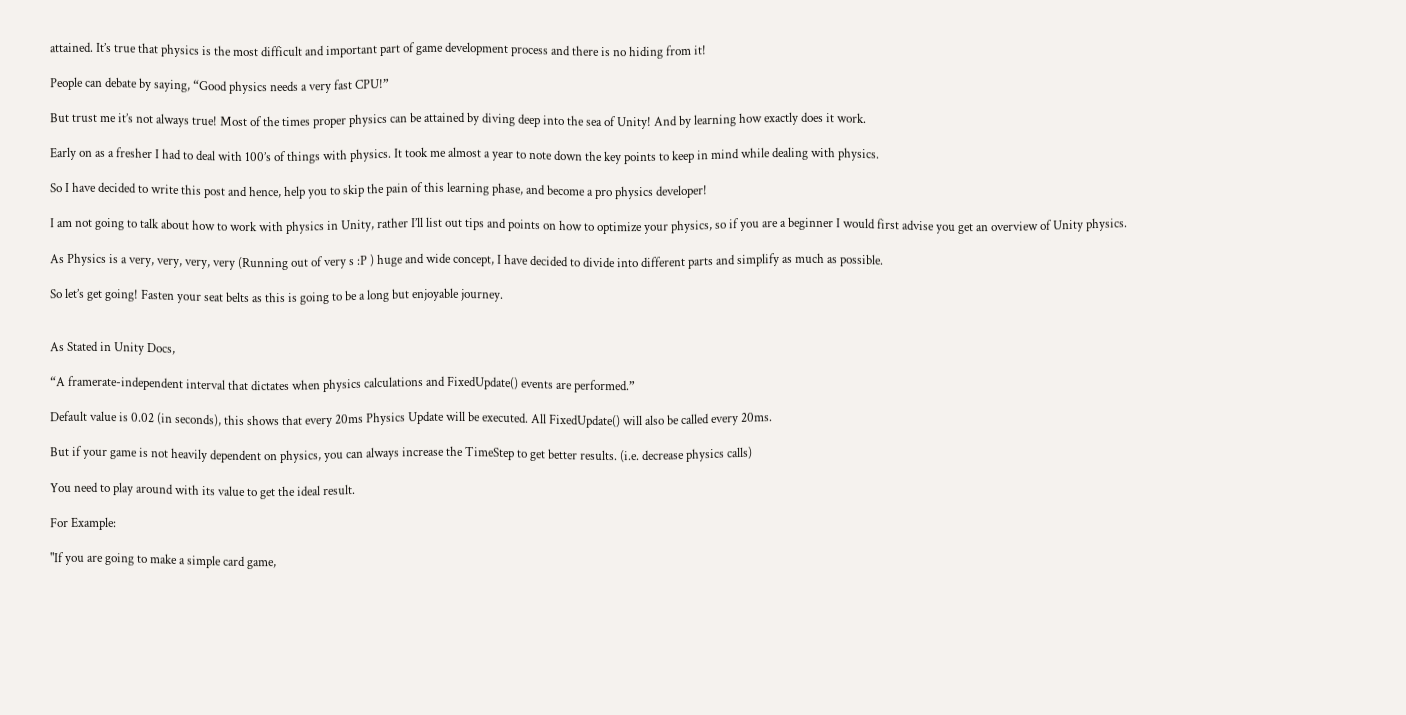attained. It’s true that physics is the most difficult and important part of game development process and there is no hiding from it!

People can debate by saying, “Good physics needs a very fast CPU!”

But trust me it’s not always true! Most of the times proper physics can be attained by diving deep into the sea of Unity! And by learning how exactly does it work.

Early on as a fresher I had to deal with 100’s of things with physics. It took me almost a year to note down the key points to keep in mind while dealing with physics.

So I have decided to write this post and hence, help you to skip the pain of this learning phase, and become a pro physics developer!

I am not going to talk about how to work with physics in Unity, rather I’ll list out tips and points on how to optimize your physics, so if you are a beginner I would first advise you get an overview of Unity physics.

As Physics is a very, very, very, very (Running out of very s :P ) huge and wide concept, I have decided to divide into different parts and simplify as much as possible.

So let’s get going! Fasten your seat belts as this is going to be a long but enjoyable journey.


As Stated in Unity Docs,

“A framerate-independent interval that dictates when physics calculations and FixedUpdate() events are performed.”

Default value is 0.02 (in seconds), this shows that every 20ms Physics Update will be executed. All FixedUpdate() will also be called every 20ms.

But if your game is not heavily dependent on physics, you can always increase the TimeStep to get better results. (i.e. decrease physics calls)

You need to play around with its value to get the ideal result.

For Example:

"If you are going to make a simple card game,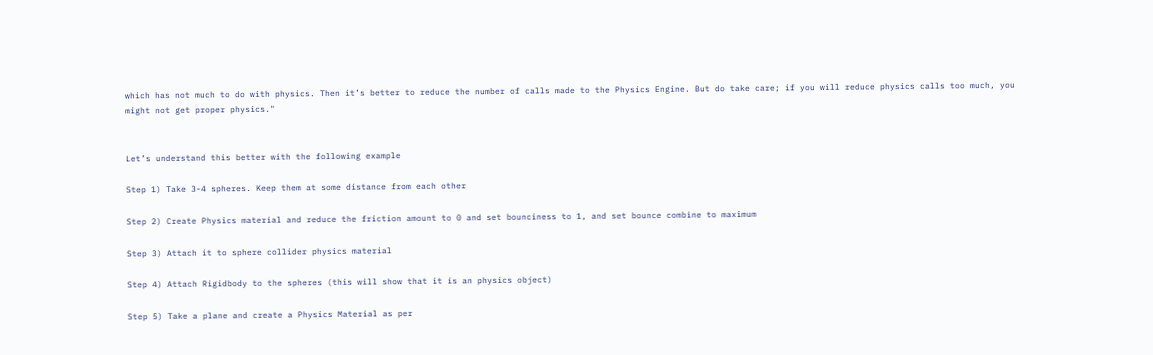which has not much to do with physics. Then it’s better to reduce the number of calls made to the Physics Engine. But do take care; if you will reduce physics calls too much, you might not get proper physics."


Let’s understand this better with the following example

Step 1) Take 3-4 spheres. Keep them at some distance from each other

Step 2) Create Physics material and reduce the friction amount to 0 and set bounciness to 1, and set bounce combine to maximum

Step 3) Attach it to sphere collider physics material

Step 4) Attach Rigidbody to the spheres (this will show that it is an physics object)

Step 5) Take a plane and create a Physics Material as per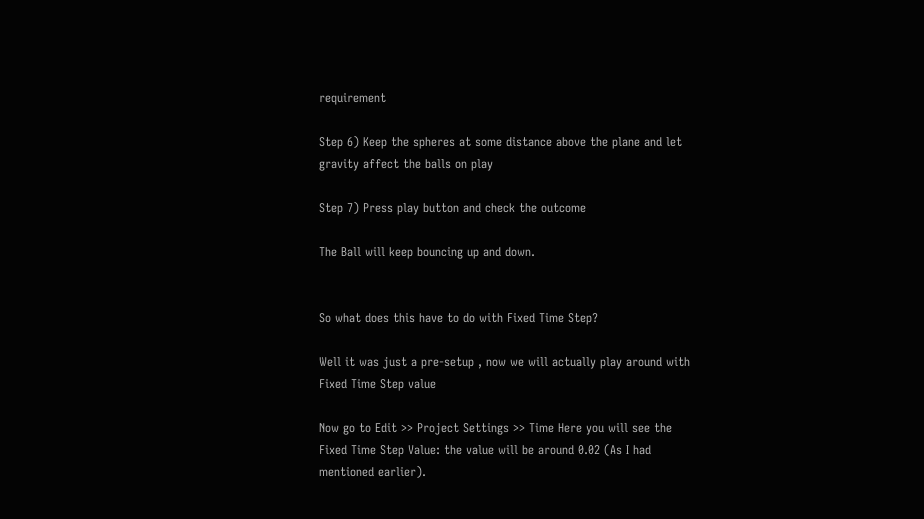requirement

Step 6) Keep the spheres at some distance above the plane and let gravity affect the balls on play

Step 7) Press play button and check the outcome

The Ball will keep bouncing up and down.


So what does this have to do with Fixed Time Step?

Well it was just a pre-setup , now we will actually play around with Fixed Time Step value

Now go to Edit >> Project Settings >> Time Here you will see the Fixed Time Step Value: the value will be around 0.02 (As I had mentioned earlier).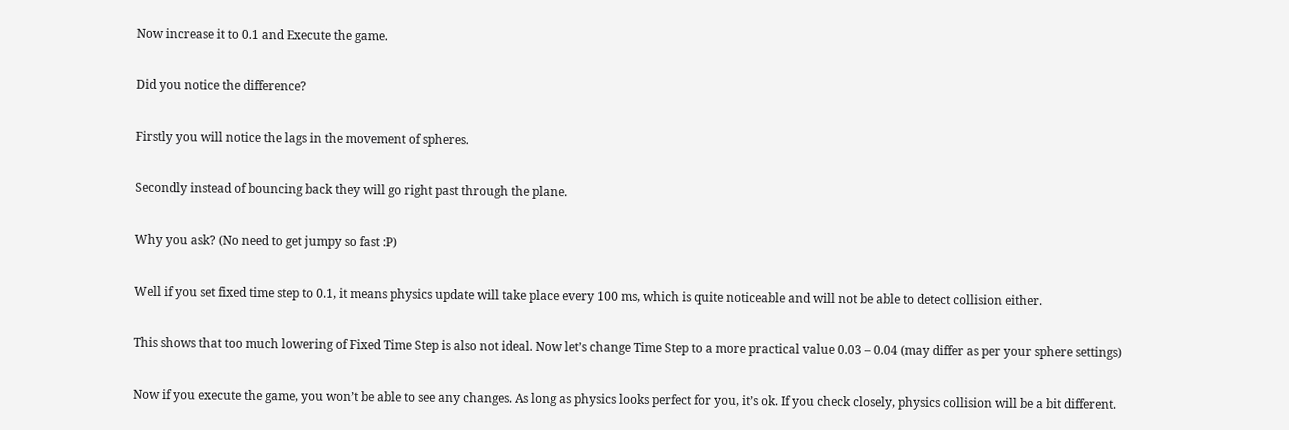Now increase it to 0.1 and Execute the game.

Did you notice the difference?

Firstly you will notice the lags in the movement of spheres.

Secondly instead of bouncing back they will go right past through the plane.

Why you ask? (No need to get jumpy so fast :P)

Well if you set fixed time step to 0.1, it means physics update will take place every 100 ms, which is quite noticeable and will not be able to detect collision either.

This shows that too much lowering of Fixed Time Step is also not ideal. Now let’s change Time Step to a more practical value 0.03 – 0.04 (may differ as per your sphere settings)

Now if you execute the game, you won’t be able to see any changes. As long as physics looks perfect for you, it’s ok. If you check closely, physics collision will be a bit different.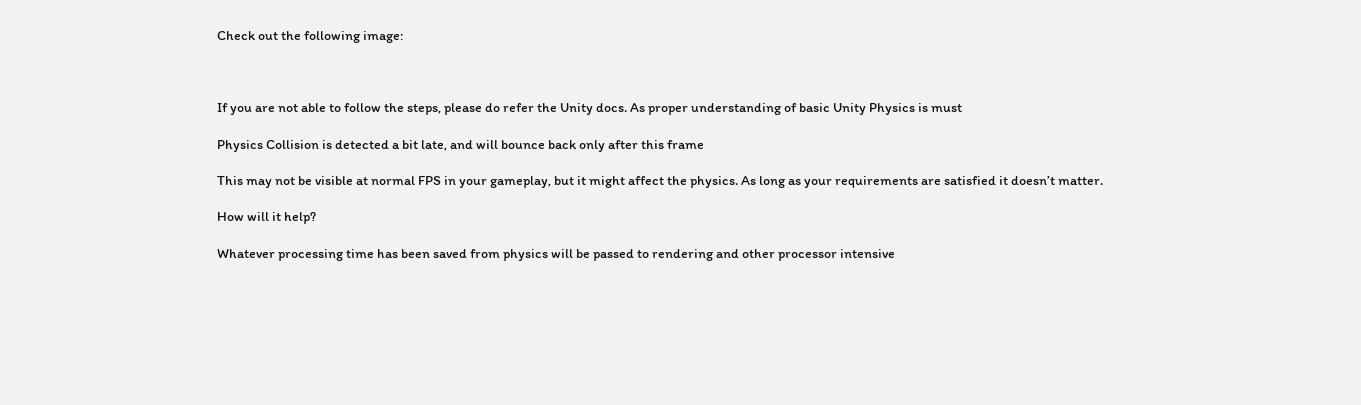Check out the following image:



If you are not able to follow the steps, please do refer the Unity docs. As proper understanding of basic Unity Physics is must

Physics Collision is detected a bit late, and will bounce back only after this frame

This may not be visible at normal FPS in your gameplay, but it might affect the physics. As long as your requirements are satisfied it doesn’t matter.

How will it help?

Whatever processing time has been saved from physics will be passed to rendering and other processor intensive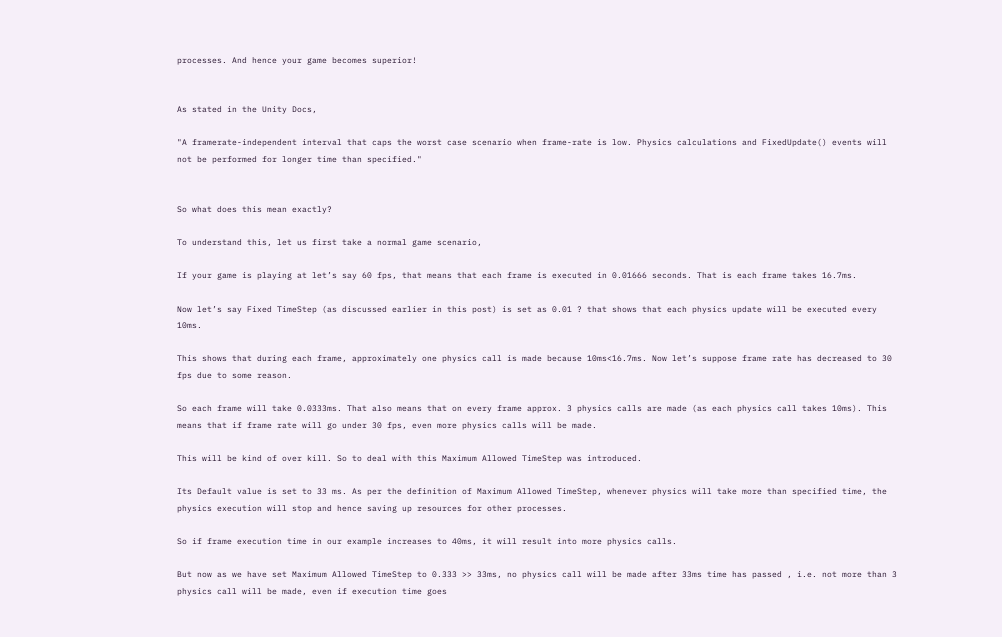processes. And hence your game becomes superior!


As stated in the Unity Docs,

"A framerate-independent interval that caps the worst case scenario when frame-rate is low. Physics calculations and FixedUpdate() events will not be performed for longer time than specified."


So what does this mean exactly?

To understand this, let us first take a normal game scenario,

If your game is playing at let’s say 60 fps, that means that each frame is executed in 0.01666 seconds. That is each frame takes 16.7ms.

Now let’s say Fixed TimeStep (as discussed earlier in this post) is set as 0.01 ? that shows that each physics update will be executed every 10ms.

This shows that during each frame, approximately one physics call is made because 10ms<16.7ms. Now let’s suppose frame rate has decreased to 30 fps due to some reason.

So each frame will take 0.0333ms. That also means that on every frame approx. 3 physics calls are made (as each physics call takes 10ms). This means that if frame rate will go under 30 fps, even more physics calls will be made.

This will be kind of over kill. So to deal with this Maximum Allowed TimeStep was introduced.

Its Default value is set to 33 ms. As per the definition of Maximum Allowed TimeStep, whenever physics will take more than specified time, the physics execution will stop and hence saving up resources for other processes.

So if frame execution time in our example increases to 40ms, it will result into more physics calls.

But now as we have set Maximum Allowed TimeStep to 0.333 >> 33ms, no physics call will be made after 33ms time has passed , i.e. not more than 3 physics call will be made, even if execution time goes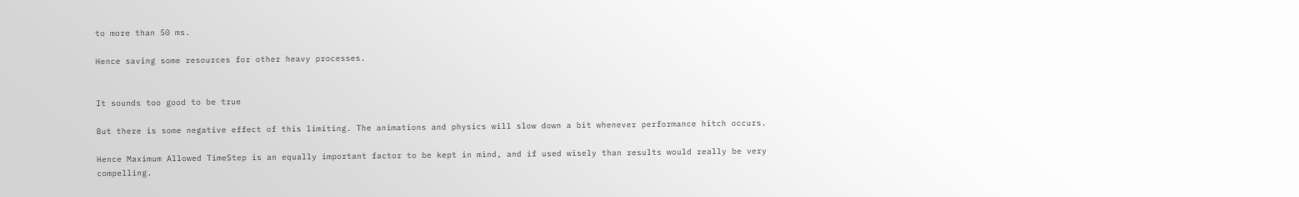to more than 50 ms.

Hence saving some resources for other heavy processes.


It sounds too good to be true

But there is some negative effect of this limiting. The animations and physics will slow down a bit whenever performance hitch occurs.

Hence Maximum Allowed TimeStep is an equally important factor to be kept in mind, and if used wisely than results would really be very compelling.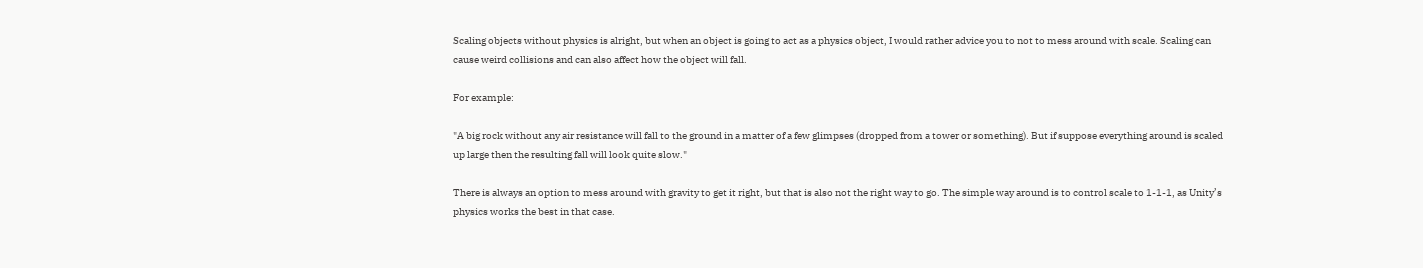Scaling objects without physics is alright, but when an object is going to act as a physics object, I would rather advice you to not to mess around with scale. Scaling can cause weird collisions and can also affect how the object will fall.

For example:

"A big rock without any air resistance will fall to the ground in a matter of a few glimpses (dropped from a tower or something). But if suppose everything around is scaled up large then the resulting fall will look quite slow."

There is always an option to mess around with gravity to get it right, but that is also not the right way to go. The simple way around is to control scale to 1-1-1, as Unity’s physics works the best in that case.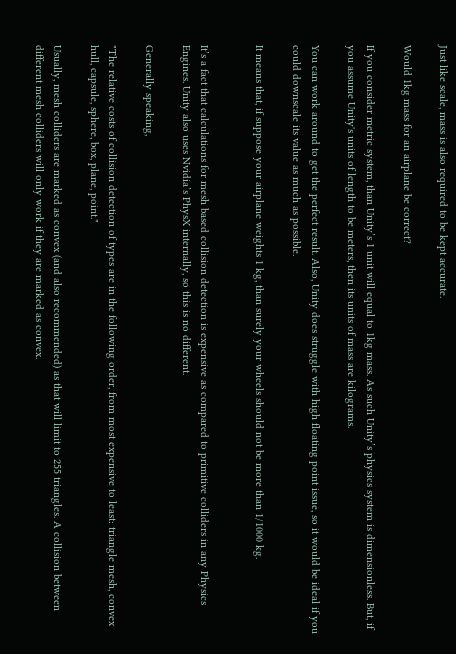Just like scale, mass is also required to be kept accurate.

Would 1kg mass for an airplane be correct?

If you consider metric system, than Unity’s 1 unit will equal to 1kg mass. As such Unity’s physics system is dimensionless. But, if you assume Unity's units of length to be meters, then its units of mass are kilograms.

You can work around to get the perfect result. Also, Unity does struggle with high floating point issue, so it would be ideal if you could downscale its value as much as possible.

It means that, if suppose your airplane weights 1 kg, than surely your wheels should not be more than 1/1000 kg.


It’s a fact that calculations for mesh based collision detection is expensive as compared to primitive colliders in any Physics Engines. Unity also uses Nvidia’s PhysX internally, so this is no different.

Generally speaking,

"The relative costs of collision detection of types are in the following order, from most expensive to least: triangle mesh, convex hull, capsule, sphere, box, plane, point."

Usually, mesh colliders are marked as convex (and also recommended) as that will limit to 255 triangles. A collision between different mesh colliders will only work if they are marked as convex.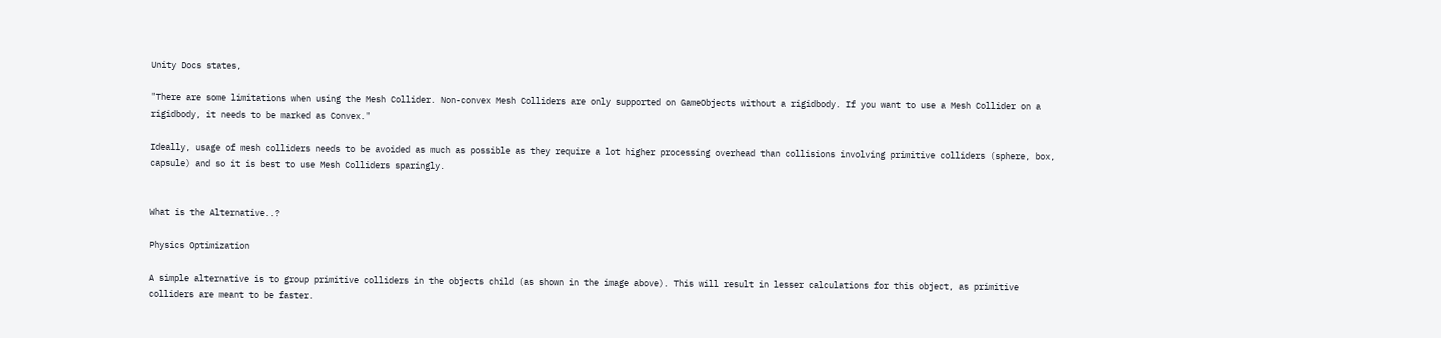Unity Docs states,

"There are some limitations when using the Mesh Collider. Non-convex Mesh Colliders are only supported on GameObjects without a rigidbody. If you want to use a Mesh Collider on a rigidbody, it needs to be marked as Convex."

Ideally, usage of mesh colliders needs to be avoided as much as possible as they require a lot higher processing overhead than collisions involving primitive colliders (sphere, box, capsule) and so it is best to use Mesh Colliders sparingly.


What is the Alternative..?

Physics Optimization

A simple alternative is to group primitive colliders in the objects child (as shown in the image above). This will result in lesser calculations for this object, as primitive colliders are meant to be faster.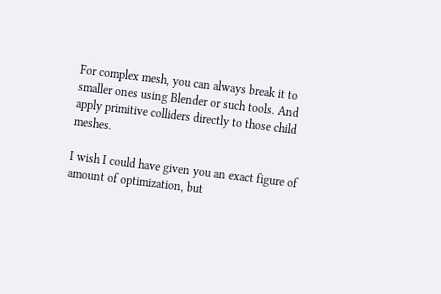For complex mesh, you can always break it to smaller ones using Blender or such tools. And apply primitive colliders directly to those child meshes.

I wish I could have given you an exact figure of amount of optimization, but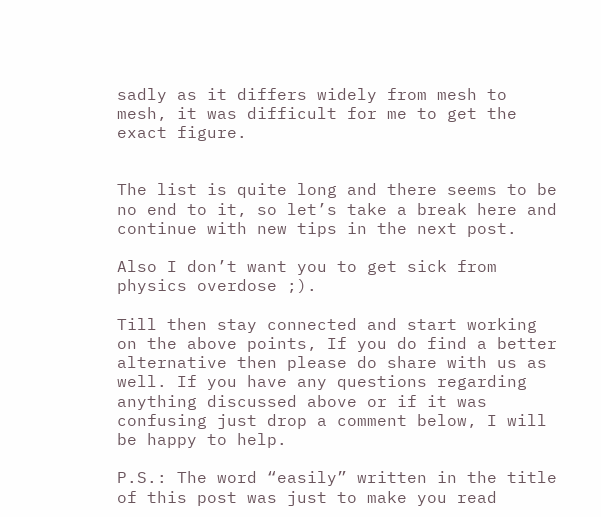sadly as it differs widely from mesh to mesh, it was difficult for me to get the exact figure.


The list is quite long and there seems to be no end to it, so let’s take a break here and continue with new tips in the next post.

Also I don’t want you to get sick from physics overdose ;).

Till then stay connected and start working on the above points, If you do find a better alternative then please do share with us as well. If you have any questions regarding anything discussed above or if it was confusing just drop a comment below, I will be happy to help.

P.S.: The word “easily” written in the title of this post was just to make you read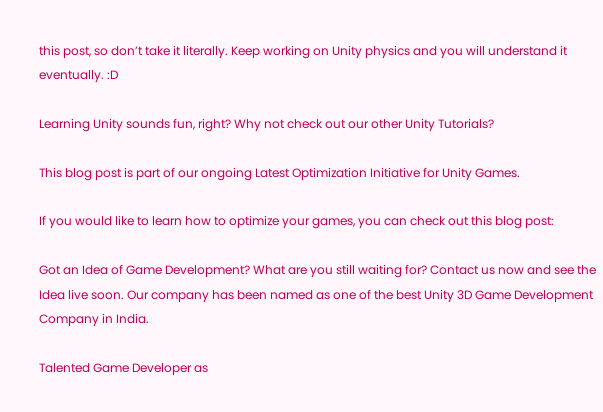this post, so don’t take it literally. Keep working on Unity physics and you will understand it eventually. :D

Learning Unity sounds fun, right? Why not check out our other Unity Tutorials?

This blog post is part of our ongoing Latest Optimization Initiative for Unity Games.

If you would like to learn how to optimize your games, you can check out this blog post:

Got an Idea of Game Development? What are you still waiting for? Contact us now and see the Idea live soon. Our company has been named as one of the best Unity 3D Game Development Company in India.

Talented Game Developer as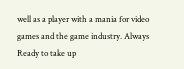well as a player with a mania for video games and the game industry. Always Ready to take up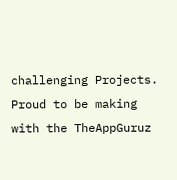challenging Projects. Proud to be making with the TheAppGuruz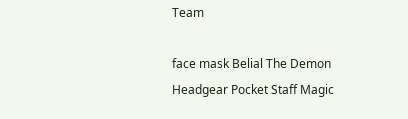Team

face mask Belial The Demon Headgear Pocket Staff Magic